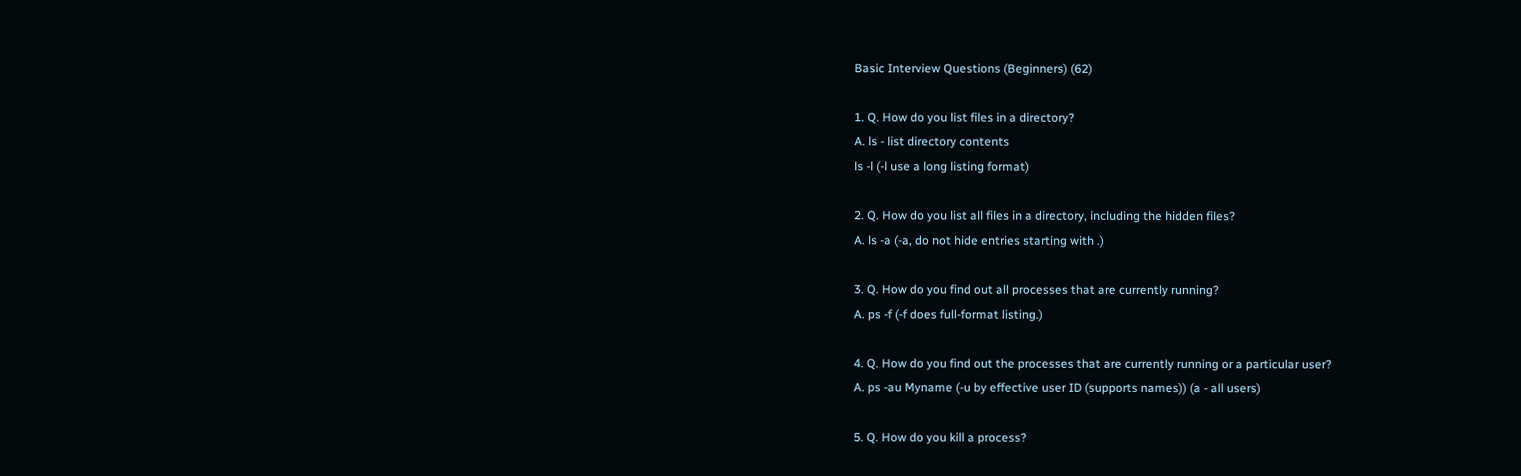Basic Interview Questions (Beginners) (62)

1. Q. How do you list files in a directory?
A. ls - list directory contents
ls -l (-l use a long listing format)

2. Q. How do you list all files in a directory, including the hidden files?
A. ls -a (-a, do not hide entries starting with .)

3. Q. How do you find out all processes that are currently running?
A. ps -f (-f does full-format listing.)

4. Q. How do you find out the processes that are currently running or a particular user?
A. ps -au Myname (-u by effective user ID (supports names)) (a - all users)

5. Q. How do you kill a process?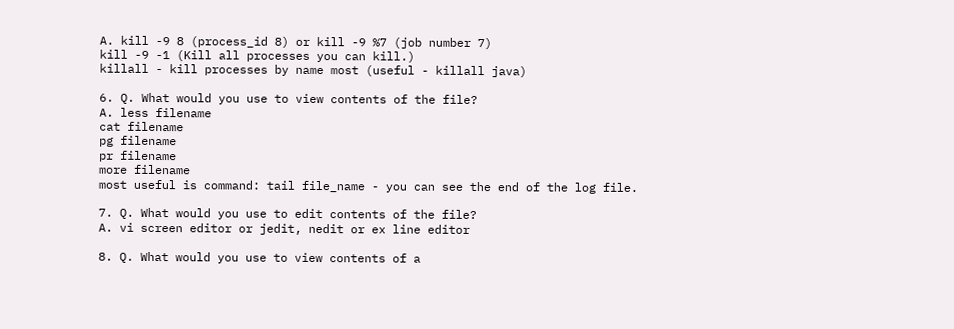A. kill -9 8 (process_id 8) or kill -9 %7 (job number 7)
kill -9 -1 (Kill all processes you can kill.)
killall - kill processes by name most (useful - killall java)

6. Q. What would you use to view contents of the file?
A. less filename
cat filename
pg filename
pr filename
more filename
most useful is command: tail file_name - you can see the end of the log file.

7. Q. What would you use to edit contents of the file?
A. vi screen editor or jedit, nedit or ex line editor

8. Q. What would you use to view contents of a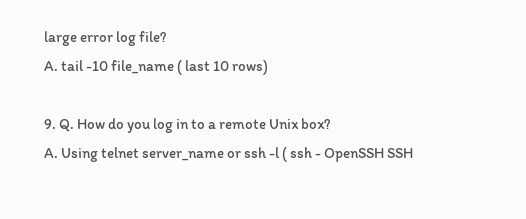large error log file?
A. tail -10 file_name ( last 10 rows)

9. Q. How do you log in to a remote Unix box?
A. Using telnet server_name or ssh -l ( ssh - OpenSSH SSH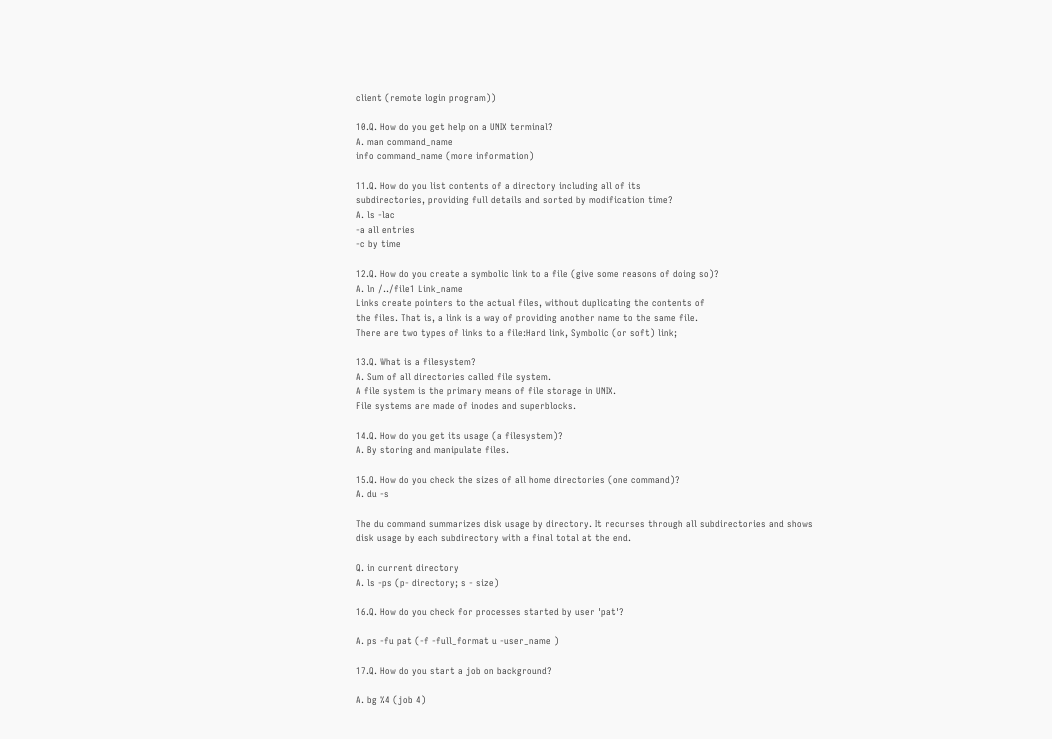client (remote login program))

10.Q. How do you get help on a UNIX terminal?
A. man command_name
info command_name (more information)

11.Q. How do you list contents of a directory including all of its
subdirectories, providing full details and sorted by modification time?
A. ls -lac
-a all entries
-c by time

12.Q. How do you create a symbolic link to a file (give some reasons of doing so)?
A. ln /../file1 Link_name
Links create pointers to the actual files, without duplicating the contents of
the files. That is, a link is a way of providing another name to the same file.
There are two types of links to a file:Hard link, Symbolic (or soft) link;

13.Q. What is a filesystem?
A. Sum of all directories called file system.
A file system is the primary means of file storage in UNIX.
File systems are made of inodes and superblocks.

14.Q. How do you get its usage (a filesystem)?
A. By storing and manipulate files.

15.Q. How do you check the sizes of all home directories (one command)?
A. du -s

The du command summarizes disk usage by directory. It recurses through all subdirectories and shows disk usage by each subdirectory with a final total at the end.

Q. in current directory
A. ls -ps (p- directory; s - size)

16.Q. How do you check for processes started by user 'pat'?

A. ps -fu pat (-f -full_format u -user_name )

17.Q. How do you start a job on background?

A. bg %4 (job 4)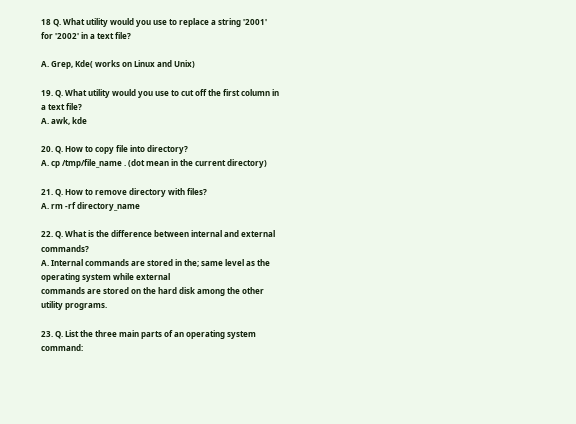18 Q. What utility would you use to replace a string '2001' for '2002' in a text file?

A. Grep, Kde( works on Linux and Unix)

19. Q. What utility would you use to cut off the first column in a text file?
A. awk, kde

20. Q. How to copy file into directory?
A. cp /tmp/file_name . (dot mean in the current directory)

21. Q. How to remove directory with files?
A. rm -rf directory_name

22. Q. What is the difference between internal and external commands?
A. Internal commands are stored in the; same level as the operating system while external
commands are stored on the hard disk among the other utility programs.

23. Q. List the three main parts of an operating system command: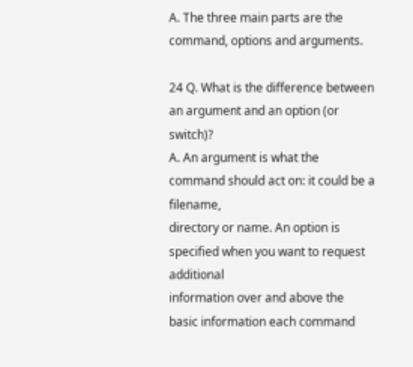A. The three main parts are the command, options and arguments.

24 Q. What is the difference between an argument and an option (or switch)?
A. An argument is what the command should act on: it could be a filename,
directory or name. An option is specified when you want to request additional
information over and above the basic information each command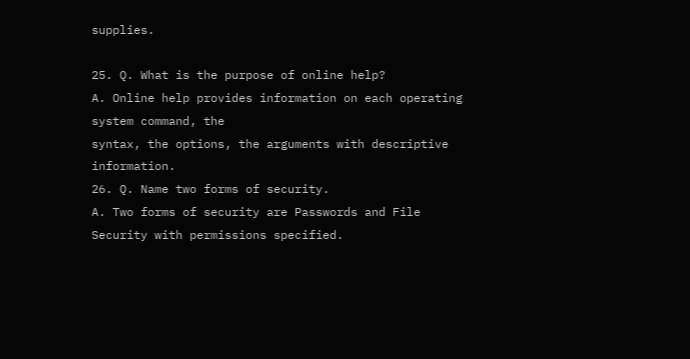supplies.

25. Q. What is the purpose of online help?
A. Online help provides information on each operating system command, the
syntax, the options, the arguments with descriptive information.
26. Q. Name two forms of security.
A. Two forms of security are Passwords and File Security with permissions specified.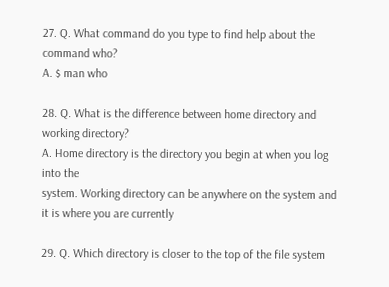27. Q. What command do you type to find help about the command who?
A. $ man who

28. Q. What is the difference between home directory and working directory?
A. Home directory is the directory you begin at when you log into the
system. Working directory can be anywhere on the system and it is where you are currently

29. Q. Which directory is closer to the top of the file system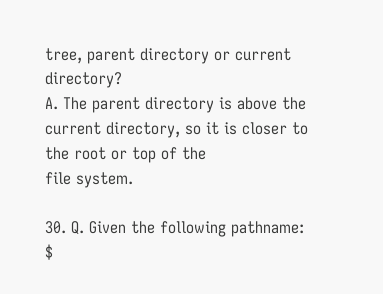tree, parent directory or current directory?
A. The parent directory is above the current directory, so it is closer to
the root or top of the
file system.

30. Q. Given the following pathname:
$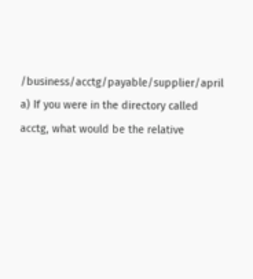/business/acctg/payable/supplier/april
a) If you were in the directory called acctg, what would be the relative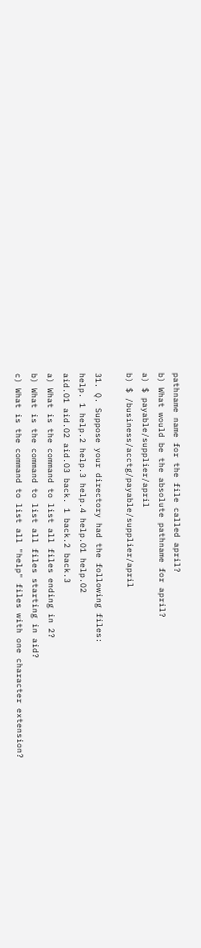pathname name for the file called april?
b) What would be the absolute pathname for april?
a) $ payable/supplier/april
b) $ /business/acctg/payable/supplier/april

31. Q. Suppose your directory had the following files:
help. 1 help.2 help.3 help.4 help.O1 help.O2
aid.O1 aid.O2 aid.O3 back. 1 back.2 back.3
a) What is the command to list all files ending in 2?
b) What is the command to list all files starting in aid?
c) What is the command to list all "help" files with one character extension?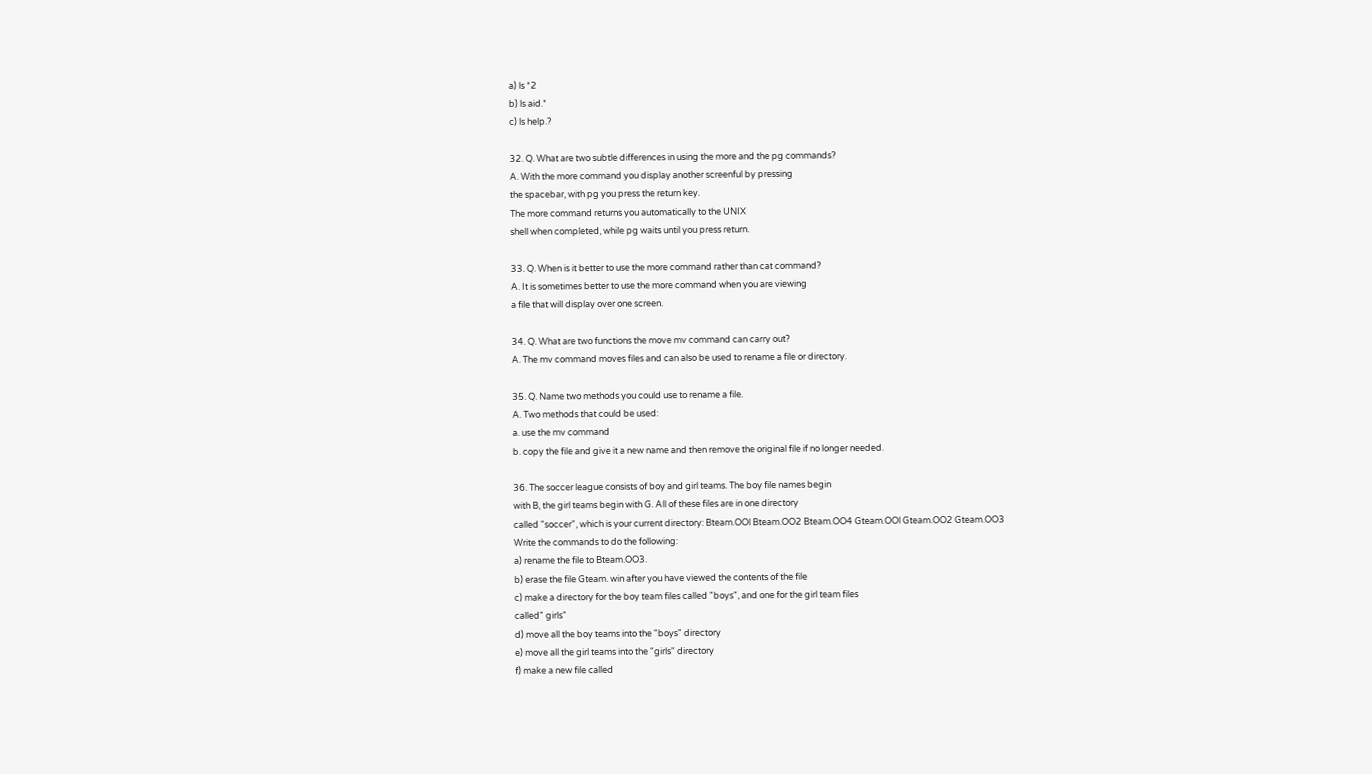a) ls *2
b) ls aid.*
c) ls help.?

32. Q. What are two subtle differences in using the more and the pg commands?
A. With the more command you display another screenful by pressing
the spacebar, with pg you press the return key.
The more command returns you automatically to the UNIX
shell when completed, while pg waits until you press return.

33. Q. When is it better to use the more command rather than cat command?
A. It is sometimes better to use the more command when you are viewing
a file that will display over one screen.

34. Q. What are two functions the move mv command can carry out?
A. The mv command moves files and can also be used to rename a file or directory.

35. Q. Name two methods you could use to rename a file.
A. Two methods that could be used:
a. use the mv command
b. copy the file and give it a new name and then remove the original file if no longer needed.

36. The soccer league consists of boy and girl teams. The boy file names begin
with B, the girl teams begin with G. All of these files are in one directory
called "soccer", which is your current directory: Bteam.OOl Bteam.OO2 Bteam.OO4 Gteam.OOl Gteam.OO2 Gteam.OO3
Write the commands to do the following:
a) rename the file to Bteam.OO3.
b) erase the file Gteam. win after you have viewed the contents of the file
c) make a directory for the boy team files called "boys", and one for the girl team files
called" girls"
d) move all the boy teams into the "boys" directory
e) move all the girl teams into the "girls" directory
f) make a new file called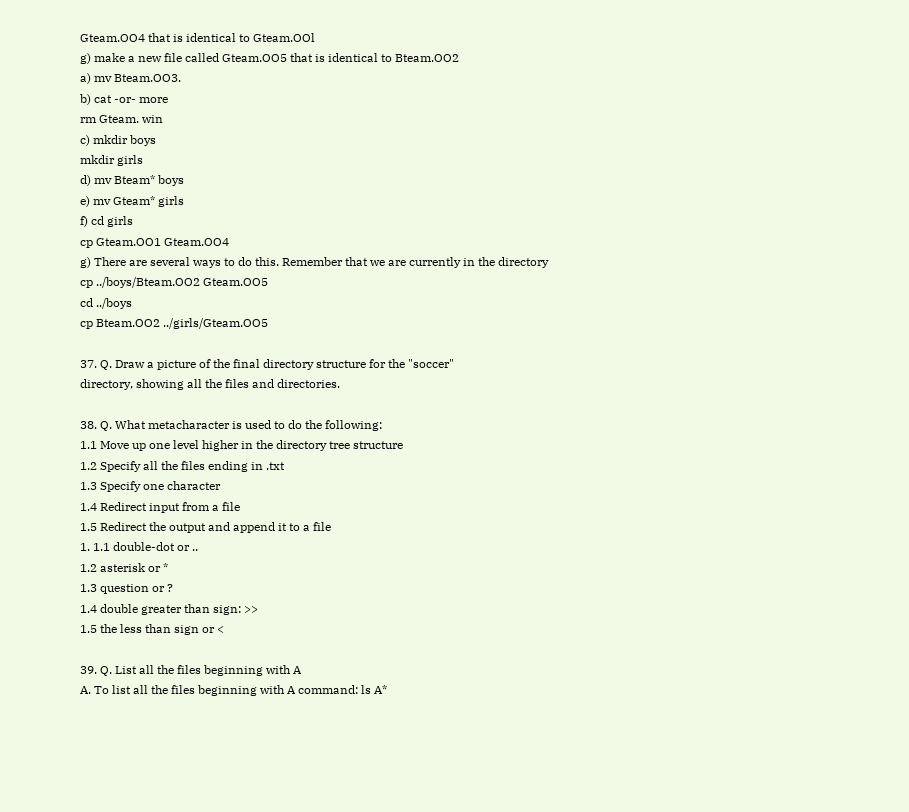Gteam.OO4 that is identical to Gteam.OOl
g) make a new file called Gteam.OO5 that is identical to Bteam.OO2
a) mv Bteam.OO3.
b) cat -or- more
rm Gteam. win
c) mkdir boys
mkdir girls
d) mv Bteam* boys
e) mv Gteam* girls
f) cd girls
cp Gteam.OO1 Gteam.OO4
g) There are several ways to do this. Remember that we are currently in the directory
cp ../boys/Bteam.OO2 Gteam.OO5
cd ../boys
cp Bteam.OO2 ../girls/Gteam.OO5

37. Q. Draw a picture of the final directory structure for the "soccer"
directory, showing all the files and directories.

38. Q. What metacharacter is used to do the following:
1.1 Move up one level higher in the directory tree structure
1.2 Specify all the files ending in .txt
1.3 Specify one character
1.4 Redirect input from a file
1.5 Redirect the output and append it to a file
1. 1.1 double-dot or ..
1.2 asterisk or *
1.3 question or ?
1.4 double greater than sign: >>
1.5 the less than sign or <

39. Q. List all the files beginning with A
A. To list all the files beginning with A command: ls A*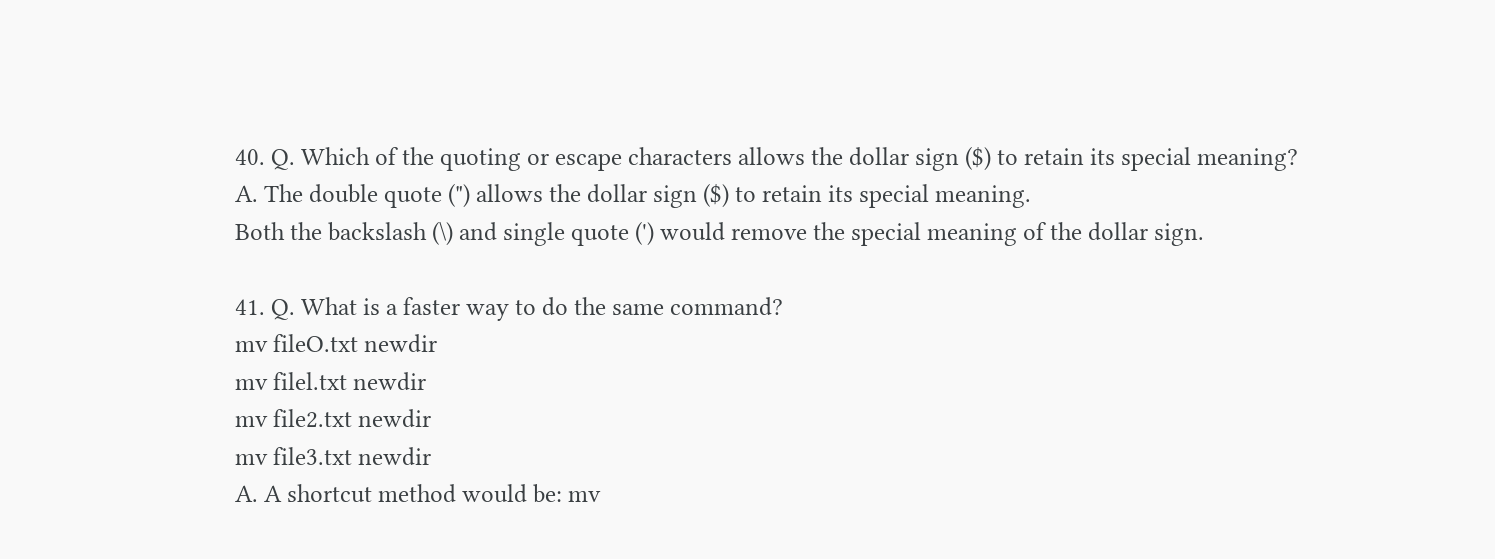40. Q. Which of the quoting or escape characters allows the dollar sign ($) to retain its special meaning?
A. The double quote (") allows the dollar sign ($) to retain its special meaning.
Both the backslash (\) and single quote (') would remove the special meaning of the dollar sign.

41. Q. What is a faster way to do the same command?
mv fileO.txt newdir
mv filel.txt newdir
mv file2.txt newdir
mv file3.txt newdir
A. A shortcut method would be: mv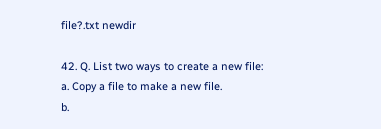file?.txt newdir

42. Q. List two ways to create a new file:
a. Copy a file to make a new file.
b.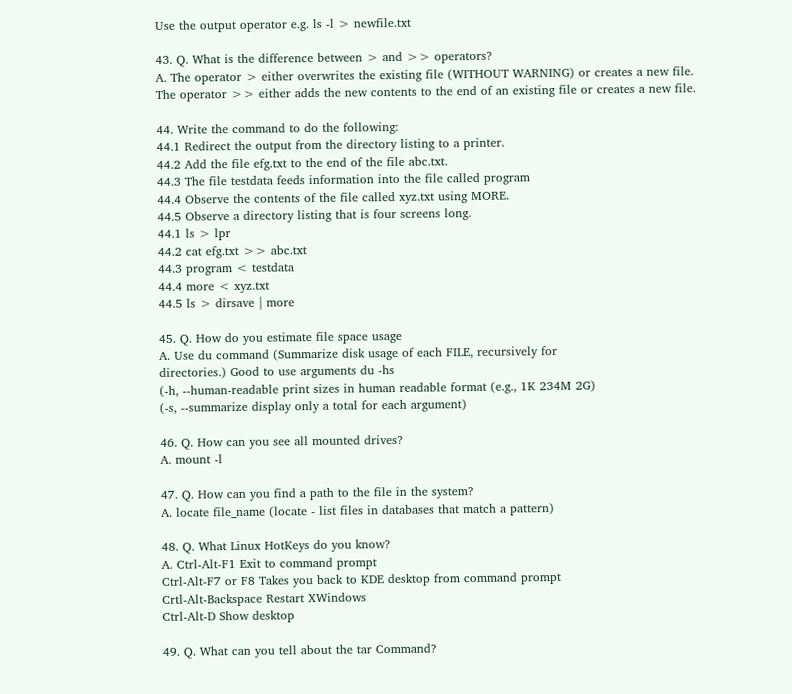Use the output operator e.g. ls -l > newfile.txt

43. Q. What is the difference between > and >> operators?
A. The operator > either overwrites the existing file (WITHOUT WARNING) or creates a new file.
The operator >> either adds the new contents to the end of an existing file or creates a new file.

44. Write the command to do the following:
44.1 Redirect the output from the directory listing to a printer.
44.2 Add the file efg.txt to the end of the file abc.txt.
44.3 The file testdata feeds information into the file called program
44.4 Observe the contents of the file called xyz.txt using MORE.
44.5 Observe a directory listing that is four screens long.
44.1 ls > lpr
44.2 cat efg.txt >> abc.txt
44.3 program < testdata
44.4 more < xyz.txt
44.5 ls > dirsave | more

45. Q. How do you estimate file space usage
A. Use du command (Summarize disk usage of each FILE, recursively for
directories.) Good to use arguments du -hs
(-h, --human-readable print sizes in human readable format (e.g., 1K 234M 2G)
(-s, --summarize display only a total for each argument)

46. Q. How can you see all mounted drives?
A. mount -l

47. Q. How can you find a path to the file in the system?
A. locate file_name (locate - list files in databases that match a pattern)

48. Q. What Linux HotKeys do you know?
A. Ctrl-Alt-F1 Exit to command prompt
Ctrl-Alt-F7 or F8 Takes you back to KDE desktop from command prompt
Crtl-Alt-Backspace Restart XWindows
Ctrl-Alt-D Show desktop

49. Q. What can you tell about the tar Command?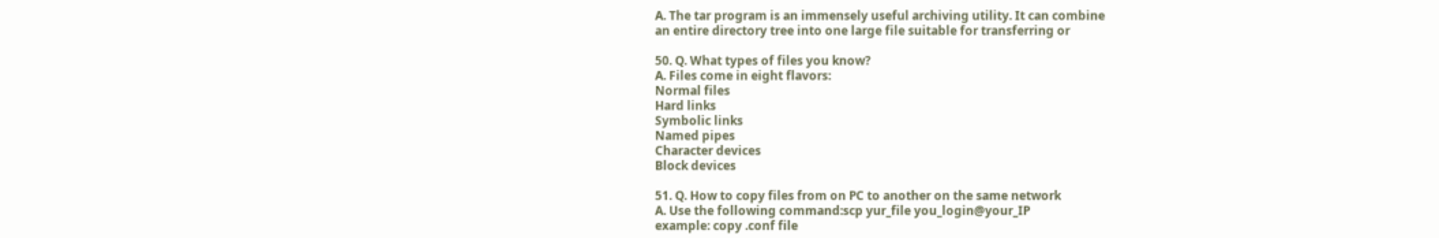A. The tar program is an immensely useful archiving utility. It can combine
an entire directory tree into one large file suitable for transferring or

50. Q. What types of files you know?
A. Files come in eight flavors:
Normal files
Hard links
Symbolic links
Named pipes
Character devices
Block devices

51. Q. How to copy files from on PC to another on the same network
A. Use the following command:scp yur_file you_login@your_IP
example: copy .conf file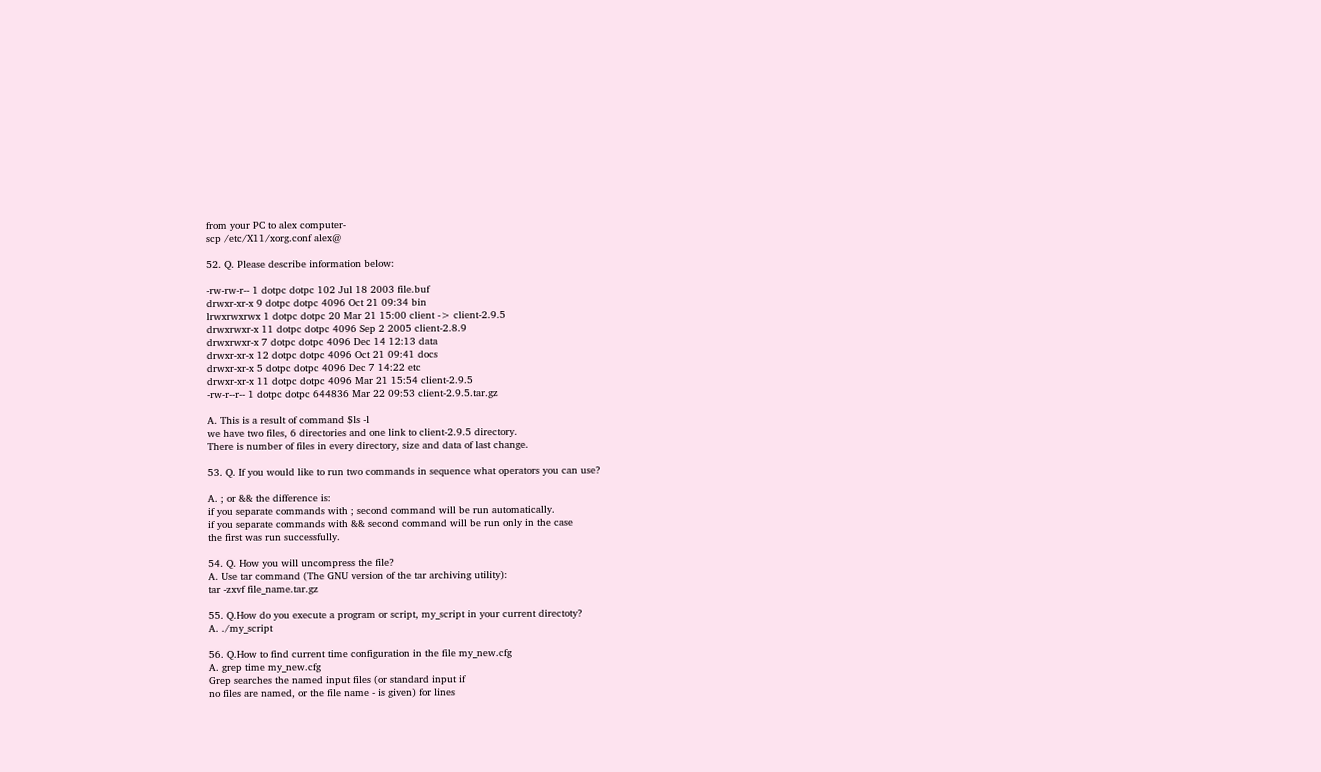from your PC to alex computer-
scp /etc/X11/xorg.conf alex@

52. Q. Please describe information below:

-rw-rw-r-- 1 dotpc dotpc 102 Jul 18 2003 file.buf
drwxr-xr-x 9 dotpc dotpc 4096 Oct 21 09:34 bin
lrwxrwxrwx 1 dotpc dotpc 20 Mar 21 15:00 client -> client-2.9.5
drwxrwxr-x 11 dotpc dotpc 4096 Sep 2 2005 client-2.8.9
drwxrwxr-x 7 dotpc dotpc 4096 Dec 14 12:13 data
drwxr-xr-x 12 dotpc dotpc 4096 Oct 21 09:41 docs
drwxr-xr-x 5 dotpc dotpc 4096 Dec 7 14:22 etc
drwxr-xr-x 11 dotpc dotpc 4096 Mar 21 15:54 client-2.9.5
-rw-r--r-- 1 dotpc dotpc 644836 Mar 22 09:53 client-2.9.5.tar.gz

A. This is a result of command $ls -l
we have two files, 6 directories and one link to client-2.9.5 directory.
There is number of files in every directory, size and data of last change.

53. Q. If you would like to run two commands in sequence what operators you can use?

A. ; or && the difference is:
if you separate commands with ; second command will be run automatically.
if you separate commands with && second command will be run only in the case
the first was run successfully.

54. Q. How you will uncompress the file?
A. Use tar command (The GNU version of the tar archiving utility):
tar -zxvf file_name.tar.gz

55. Q.How do you execute a program or script, my_script in your current directoty?
A. ./my_script

56. Q.How to find current time configuration in the file my_new.cfg
A. grep time my_new.cfg
Grep searches the named input files (or standard input if
no files are named, or the file name - is given) for lines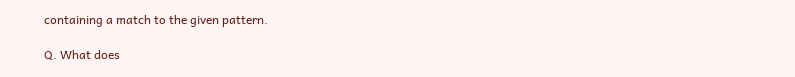containing a match to the given pattern.

Q. What does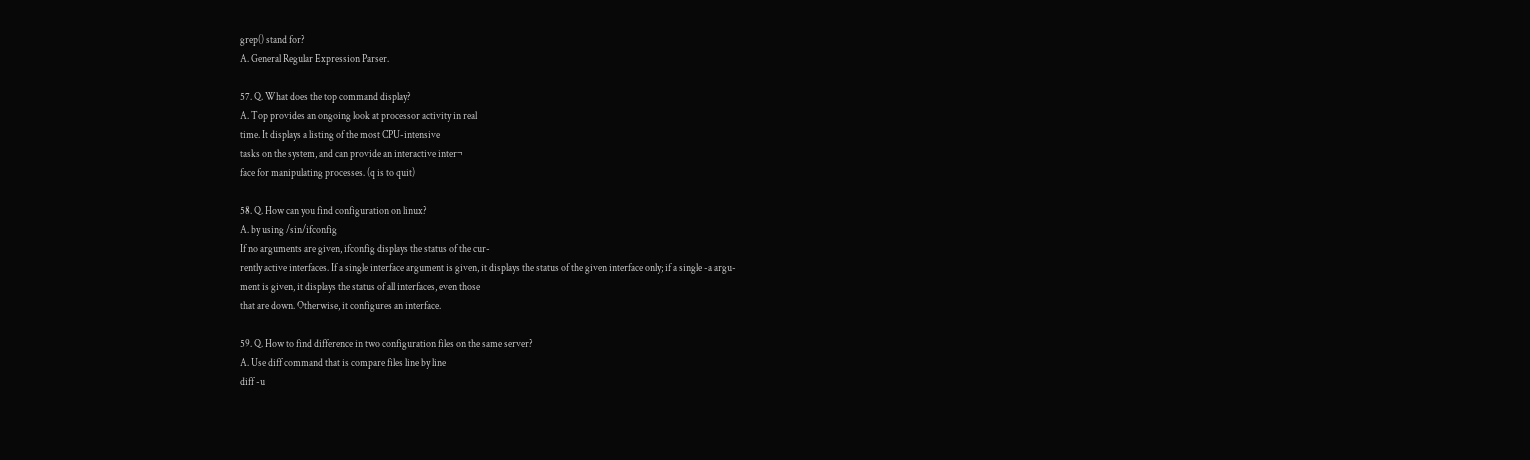grep() stand for?
A. General Regular Expression Parser.

57. Q. What does the top command display?
A. Top provides an ongoing look at processor activity in real
time. It displays a listing of the most CPU-intensive
tasks on the system, and can provide an interactive inter¬
face for manipulating processes. (q is to quit)

58. Q. How can you find configuration on linux?
A. by using /sin/ifconfig
If no arguments are given, ifconfig displays the status of the cur-
rently active interfaces. If a single interface argument is given, it displays the status of the given interface only; if a single -a argu-
ment is given, it displays the status of all interfaces, even those
that are down. Otherwise, it configures an interface.

59. Q. How to find difference in two configuration files on the same server?
A. Use diff command that is compare files line by line
diff -u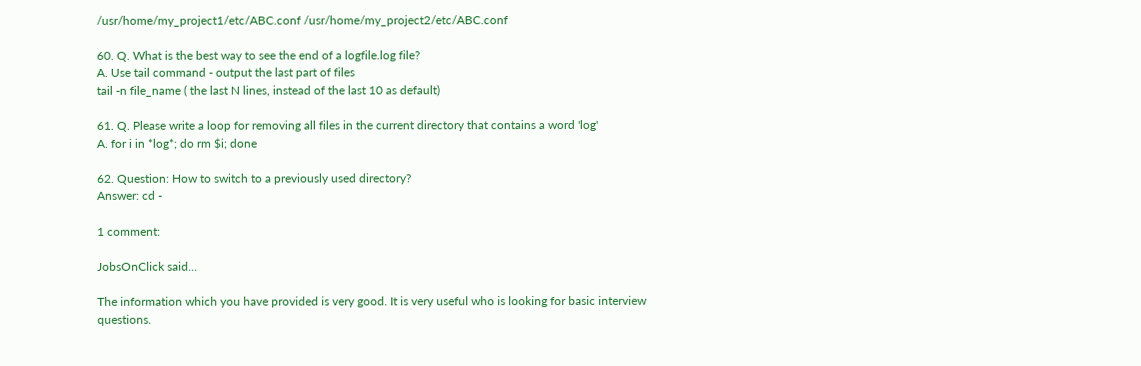/usr/home/my_project1/etc/ABC.conf /usr/home/my_project2/etc/ABC.conf

60. Q. What is the best way to see the end of a logfile.log file?
A. Use tail command - output the last part of files
tail -n file_name ( the last N lines, instead of the last 10 as default)

61. Q. Please write a loop for removing all files in the current directory that contains a word 'log'
A. for i in *log*; do rm $i; done

62. Question: How to switch to a previously used directory?
Answer: cd -

1 comment:

JobsOnClick said...

The information which you have provided is very good. It is very useful who is looking for basic interview questions.